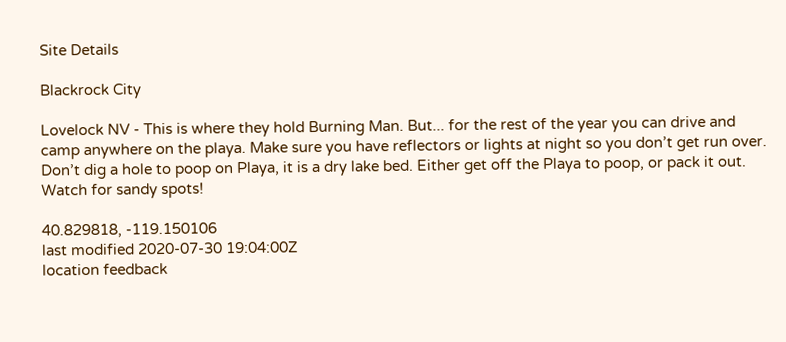Site Details

Blackrock City

Lovelock NV - This is where they hold Burning Man. But... for the rest of the year you can drive and camp anywhere on the playa. Make sure you have reflectors or lights at night so you don’t get run over. Don’t dig a hole to poop on Playa, it is a dry lake bed. Either get off the Playa to poop, or pack it out. Watch for sandy spots!

40.829818, -119.150106
last modified 2020-07-30 19:04:00Z
location feedback